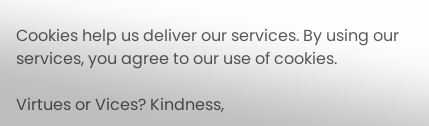Cookies help us deliver our services. By using our services, you agree to our use of cookies.

Virtues or Vices? Kindness,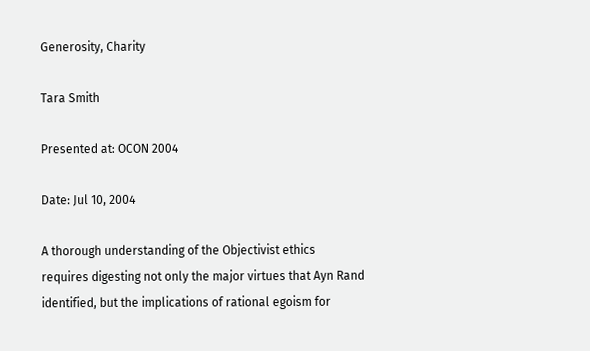Generosity, Charity

Tara Smith

Presented at: OCON 2004

Date: Jul 10, 2004

A thorough understanding of the Objectivist ethics requires digesting not only the major virtues that Ayn Rand identified, but the implications of rational egoism for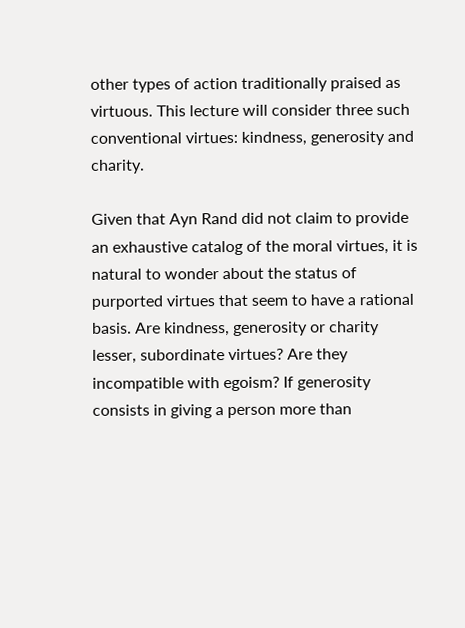other types of action traditionally praised as virtuous. This lecture will consider three such conventional virtues: kindness, generosity and charity.

Given that Ayn Rand did not claim to provide an exhaustive catalog of the moral virtues, it is natural to wonder about the status of purported virtues that seem to have a rational basis. Are kindness, generosity or charity lesser, subordinate virtues? Are they incompatible with egoism? If generosity consists in giving a person more than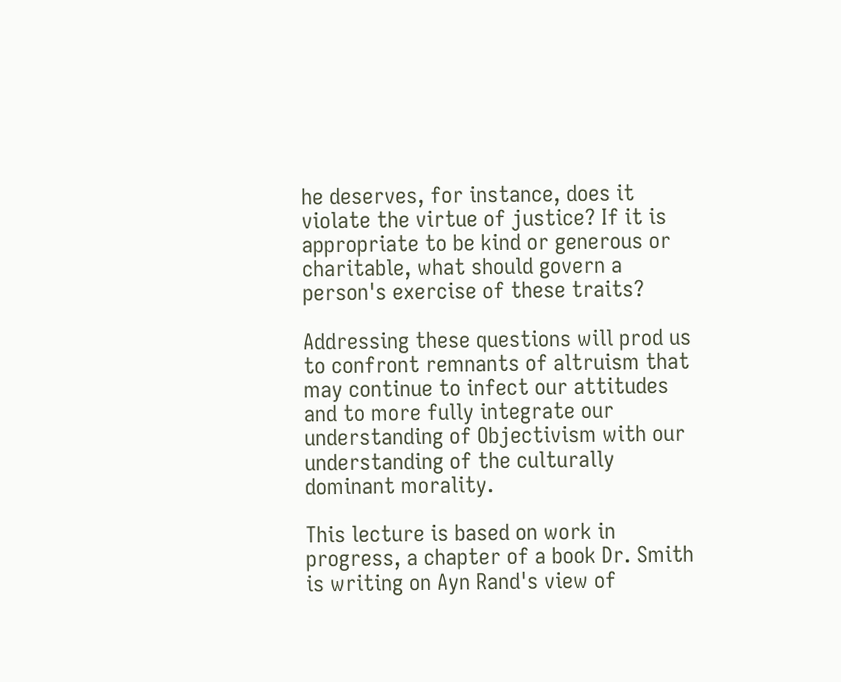he deserves, for instance, does it violate the virtue of justice? If it is appropriate to be kind or generous or charitable, what should govern a person's exercise of these traits?

Addressing these questions will prod us to confront remnants of altruism that may continue to infect our attitudes and to more fully integrate our understanding of Objectivism with our understanding of the culturally dominant morality.

This lecture is based on work in progress, a chapter of a book Dr. Smith is writing on Ayn Rand's view of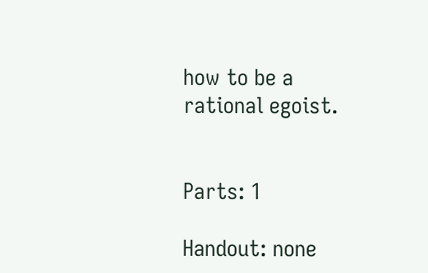how to be a rational egoist.


Parts: 1

Handout: none